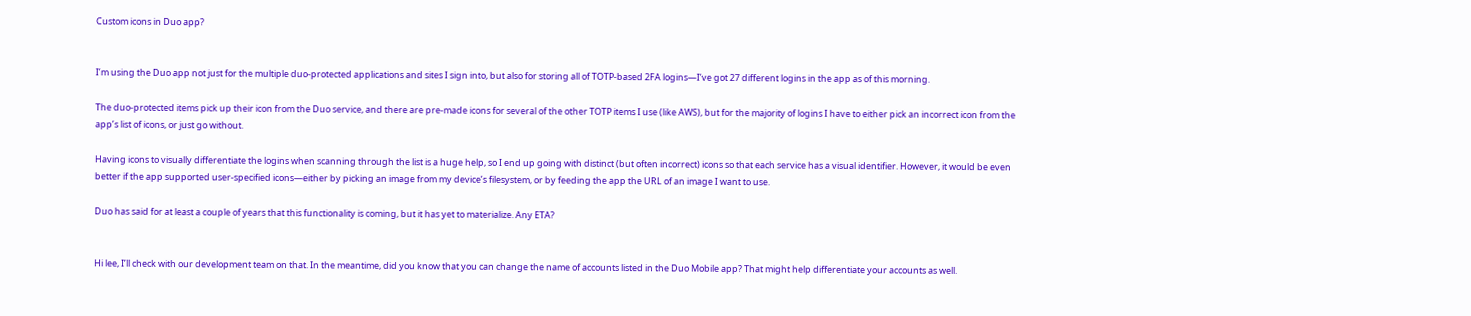Custom icons in Duo app?


I’m using the Duo app not just for the multiple duo-protected applications and sites I sign into, but also for storing all of TOTP-based 2FA logins—I’ve got 27 different logins in the app as of this morning.

The duo-protected items pick up their icon from the Duo service, and there are pre-made icons for several of the other TOTP items I use (like AWS), but for the majority of logins I have to either pick an incorrect icon from the app’s list of icons, or just go without.

Having icons to visually differentiate the logins when scanning through the list is a huge help, so I end up going with distinct (but often incorrect) icons so that each service has a visual identifier. However, it would be even better if the app supported user-specified icons—either by picking an image from my device’s filesystem, or by feeding the app the URL of an image I want to use.

Duo has said for at least a couple of years that this functionality is coming, but it has yet to materialize. Any ETA?


Hi lee, I’ll check with our development team on that. In the meantime, did you know that you can change the name of accounts listed in the Duo Mobile app? That might help differentiate your accounts as well.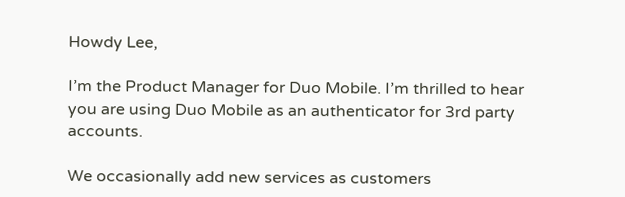Howdy Lee,

I’m the Product Manager for Duo Mobile. I’m thrilled to hear you are using Duo Mobile as an authenticator for 3rd party accounts.

We occasionally add new services as customers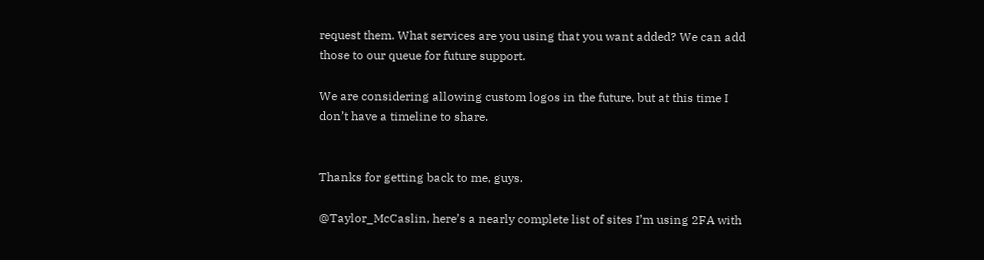request them. What services are you using that you want added? We can add those to our queue for future support.

We are considering allowing custom logos in the future, but at this time I don’t have a timeline to share.


Thanks for getting back to me, guys.

@Taylor_McCaslin, here’s a nearly complete list of sites I’m using 2FA with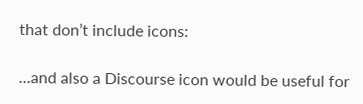that don’t include icons:

…and also a Discourse icon would be useful for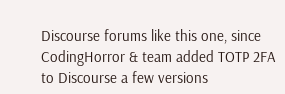Discourse forums like this one, since CodingHorror & team added TOTP 2FA to Discourse a few versions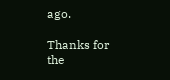ago.

Thanks for the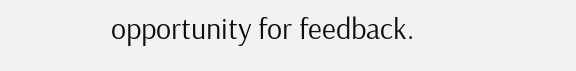opportunity for feedback.